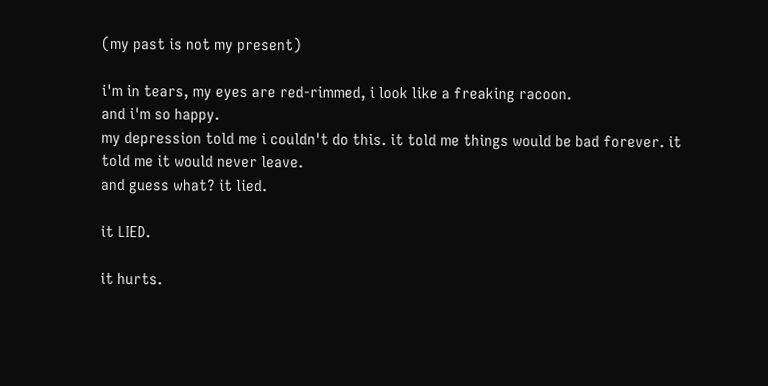(my past is not my present)

i'm in tears, my eyes are red-rimmed, i look like a freaking racoon.
and i'm so happy.
my depression told me i couldn't do this. it told me things would be bad forever. it told me it would never leave.
and guess what? it lied.

it LIED.

it hurts.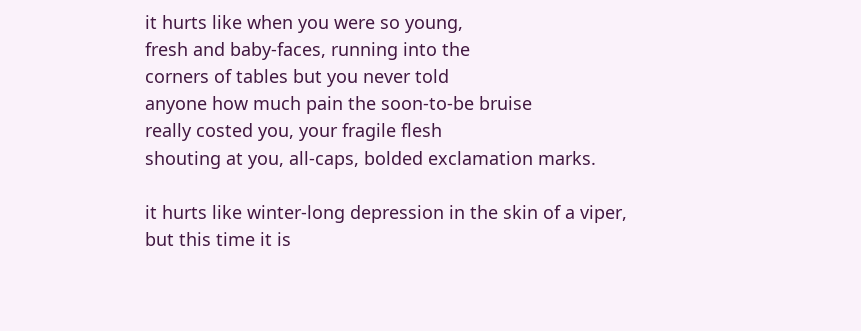it hurts like when you were so young,
fresh and baby-faces, running into the
corners of tables but you never told
anyone how much pain the soon-to-be bruise
really costed you, your fragile flesh
shouting at you, all-caps, bolded exclamation marks.

it hurts like winter-long depression in the skin of a viper,
but this time it is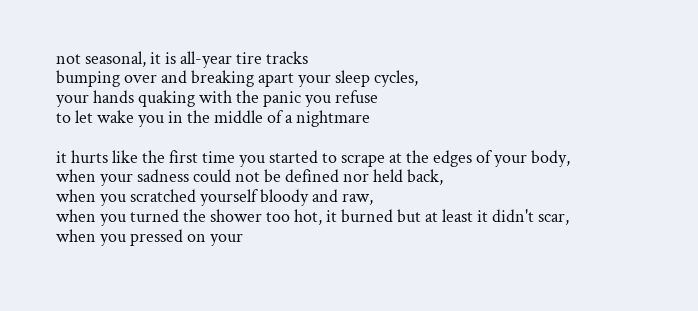not seasonal, it is all-year tire tracks
bumping over and breaking apart your sleep cycles,
your hands quaking with the panic you refuse
to let wake you in the middle of a nightmare

it hurts like the first time you started to scrape at the edges of your body,
when your sadness could not be defined nor held back,
when you scratched yourself bloody and raw,
when you turned the shower too hot, it burned but at least it didn't scar,
when you pressed on your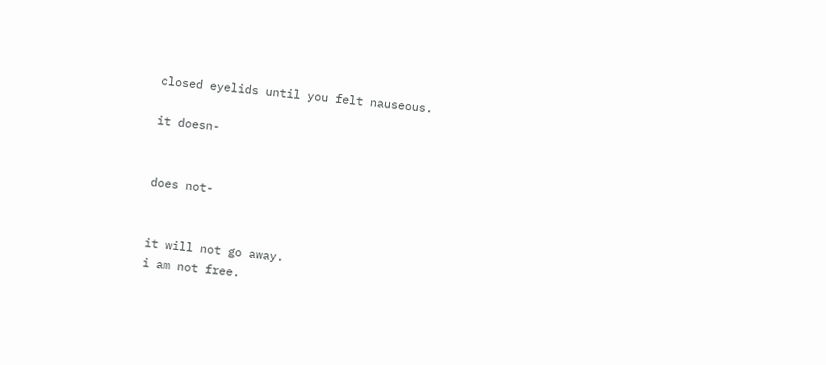closed eyelids until you felt nauseous.

it doesn-


does not-


it will not go away.
i am not free.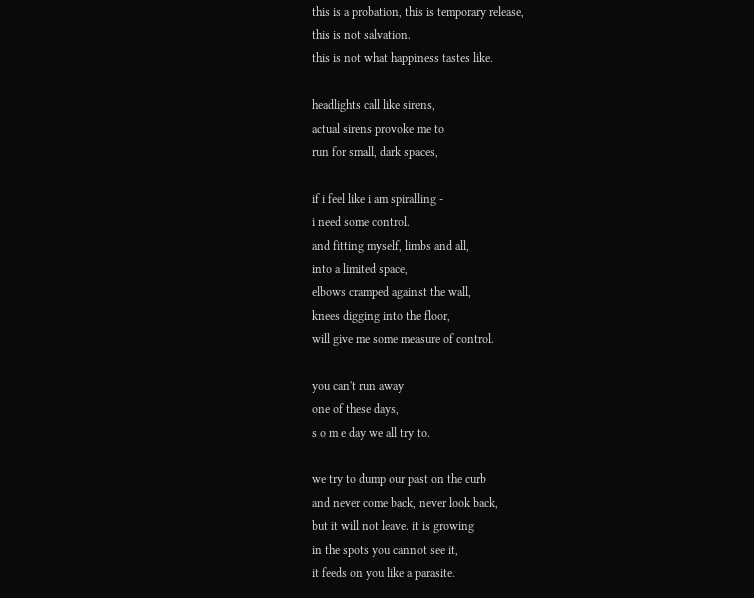this is a probation, this is temporary release,
this is not salvation.
this is not what happiness tastes like.

headlights call like sirens,
actual sirens provoke me to
run for small, dark spaces,

if i feel like i am spiralling -
i need some control.
and fitting myself, limbs and all,
into a limited space,
elbows cramped against the wall,
knees digging into the floor,
will give me some measure of control.

you can't run away
one of these days,
s o m e day we all try to.

we try to dump our past on the curb
and never come back, never look back,
but it will not leave. it is growing
in the spots you cannot see it,
it feeds on you like a parasite.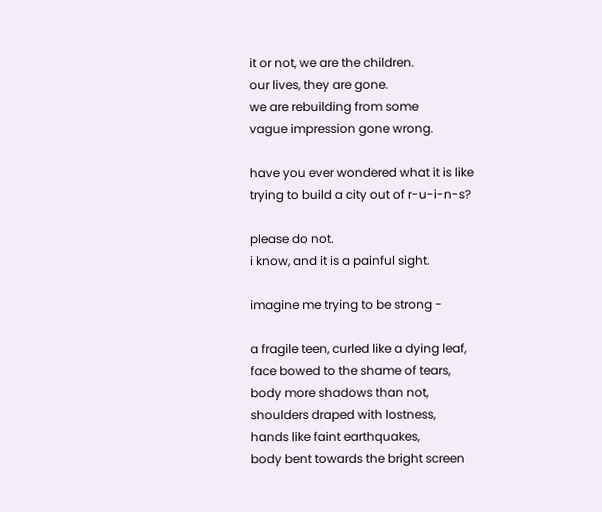it or not, we are the children.
our lives, they are gone.
we are rebuilding from some
vague impression gone wrong.

have you ever wondered what it is like
trying to build a city out of r-u-i-n-s?

please do not.
i know, and it is a painful sight.

imagine me trying to be strong -

a fragile teen, curled like a dying leaf,
face bowed to the shame of tears,
body more shadows than not,
shoulders draped with lostness,
hands like faint earthquakes,
body bent towards the bright screen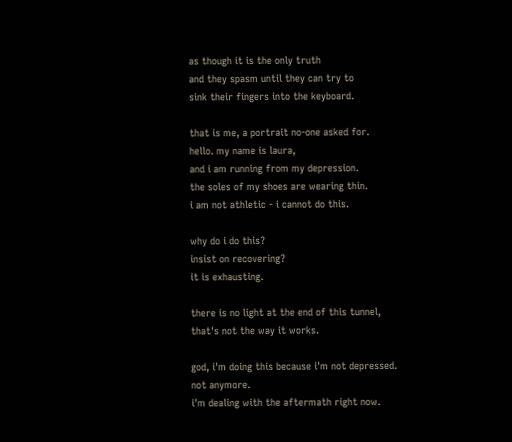as though it is the only truth
and they spasm until they can try to
sink their fingers into the keyboard.

that is me, a portrait no-one asked for.
hello. my name is laura,
and i am running from my depression.
the soles of my shoes are wearing thin.
i am not athletic - i cannot do this.

why do i do this?
insist on recovering?
it is exhausting.

there is no light at the end of this tunnel,
that's not the way it works.

god, i'm doing this because i'm not depressed.
not anymore.
i'm dealing with the aftermath right now.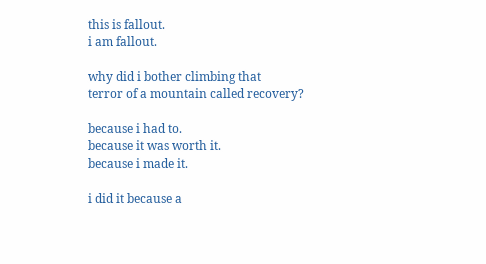this is fallout.
i am fallout.

why did i bother climbing that
terror of a mountain called recovery?

because i had to.
because it was worth it.
because i made it.

i did it because a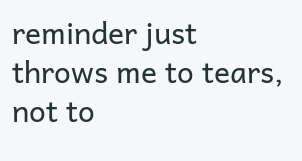reminder just throws me to tears,
not to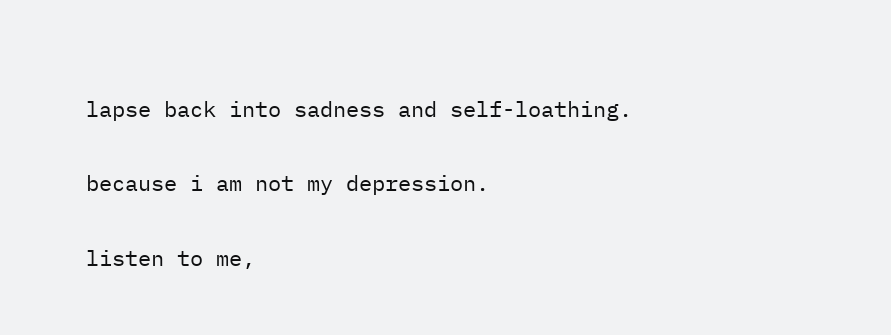lapse back into sadness and self-loathing.

because i am not my depression.

listen to me,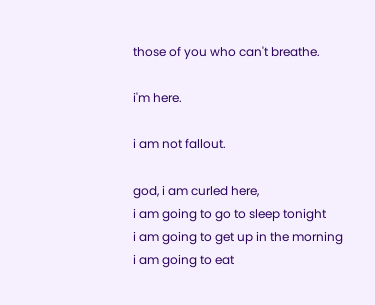those of you who can't breathe.

i'm here.

i am not fallout.

god, i am curled here,
i am going to go to sleep tonight
i am going to get up in the morning
i am going to eat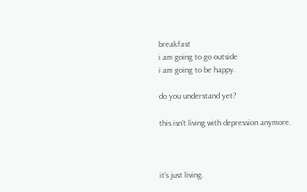breakfast
i am going to go outside
i am going to be happy.

do you understand yet?

this isn't living with depression anymore.



it's just living.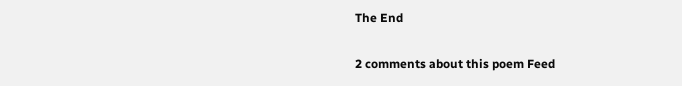The End

2 comments about this poem Feed